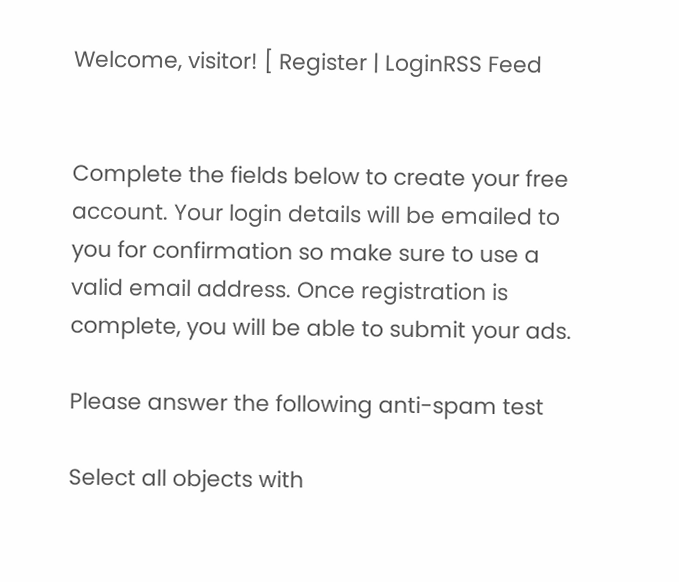Welcome, visitor! [ Register | LoginRSS Feed


Complete the fields below to create your free account. Your login details will be emailed to you for confirmation so make sure to use a valid email address. Once registration is complete, you will be able to submit your ads.

Please answer the following anti-spam test

Select all objects with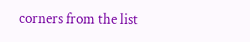corners from the list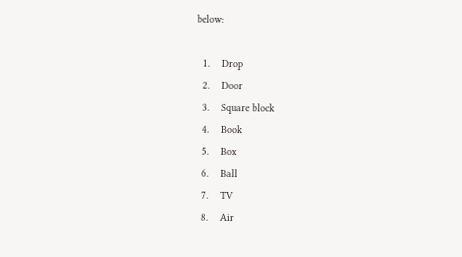below:

  1.    Drop
  2.    Door
  3.    Square block
  4.    Book
  5.    Box
  6.    Ball
  7.    TV
  8.    Air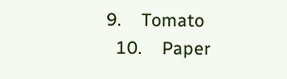9.    Tomato
  10.    Paper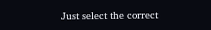Just select the correct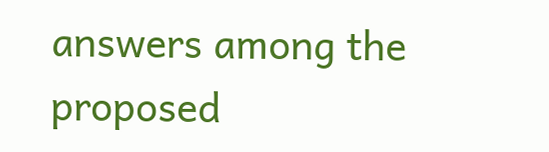answers among the proposed